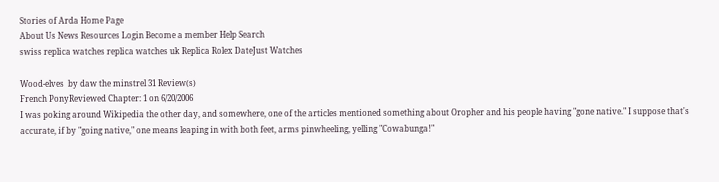Stories of Arda Home Page
About Us News Resources Login Become a member Help Search
swiss replica watches replica watches uk Replica Rolex DateJust Watches

Wood-elves  by daw the minstrel 31 Review(s)
French PonyReviewed Chapter: 1 on 6/20/2006
I was poking around Wikipedia the other day, and somewhere, one of the articles mentioned something about Oropher and his people having "gone native." I suppose that's accurate, if by "going native," one means leaping in with both feet, arms pinwheeling, yelling "Cowabunga!"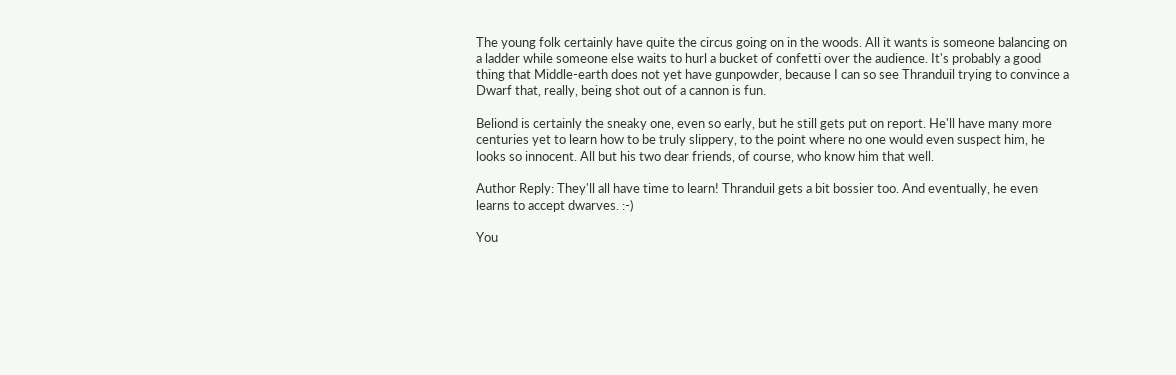The young folk certainly have quite the circus going on in the woods. All it wants is someone balancing on a ladder while someone else waits to hurl a bucket of confetti over the audience. It's probably a good thing that Middle-earth does not yet have gunpowder, because I can so see Thranduil trying to convince a Dwarf that, really, being shot out of a cannon is fun.

Beliond is certainly the sneaky one, even so early, but he still gets put on report. He'll have many more centuries yet to learn how to be truly slippery, to the point where no one would even suspect him, he looks so innocent. All but his two dear friends, of course, who know him that well.

Author Reply: They'll all have time to learn! Thranduil gets a bit bossier too. And eventually, he even learns to accept dwarves. :-)

You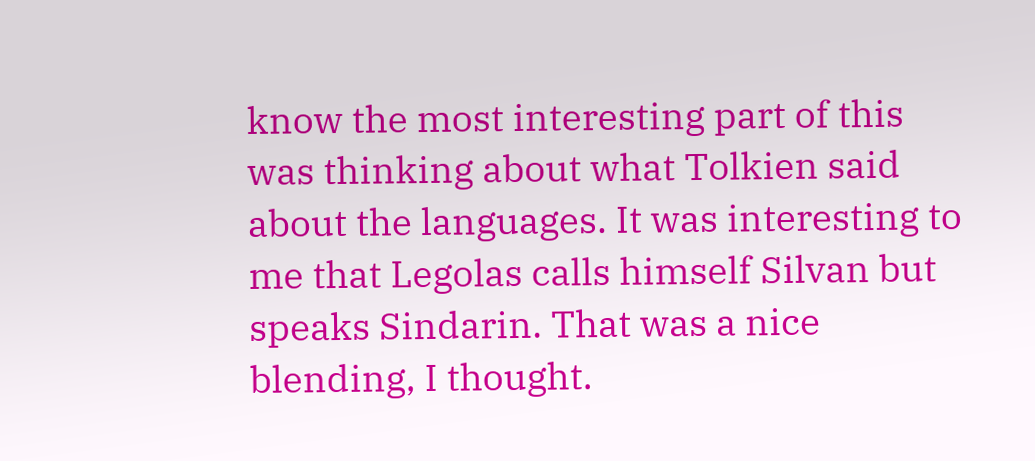know the most interesting part of this was thinking about what Tolkien said about the languages. It was interesting to me that Legolas calls himself Silvan but speaks Sindarin. That was a nice blending, I thought.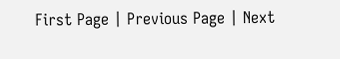First Page | Previous Page | Next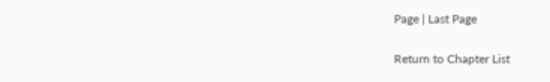Page | Last Page

Return to Chapter List